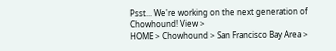Psst... We're working on the next generation of Chowhound! View >
HOME > Chowhound > San Francisco Bay Area >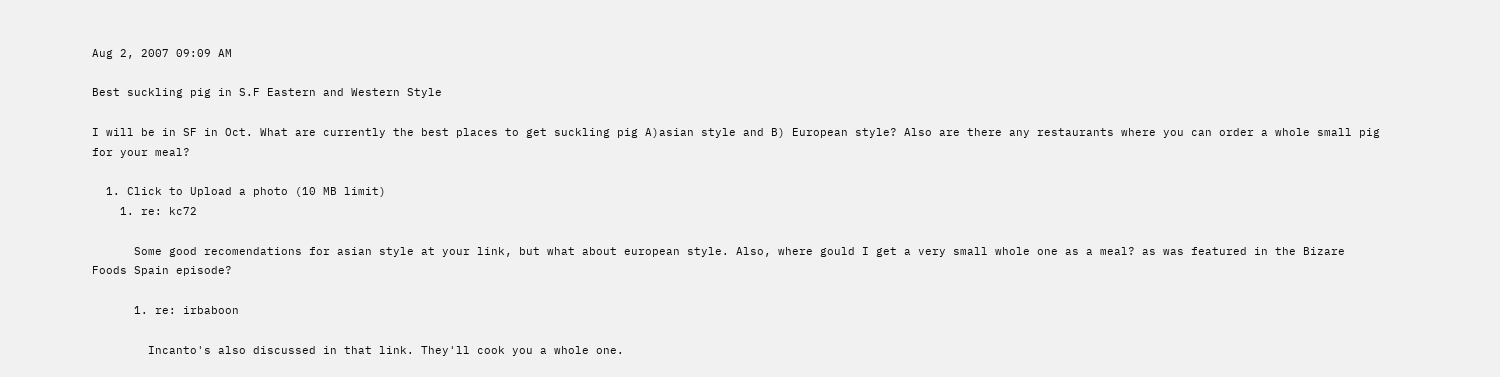Aug 2, 2007 09:09 AM

Best suckling pig in S.F Eastern and Western Style

I will be in SF in Oct. What are currently the best places to get suckling pig A)asian style and B) European style? Also are there any restaurants where you can order a whole small pig for your meal?

  1. Click to Upload a photo (10 MB limit)
    1. re: kc72

      Some good recomendations for asian style at your link, but what about european style. Also, where gould I get a very small whole one as a meal? as was featured in the Bizare Foods Spain episode?

      1. re: irbaboon

        Incanto's also discussed in that link. They'll cook you a whole one.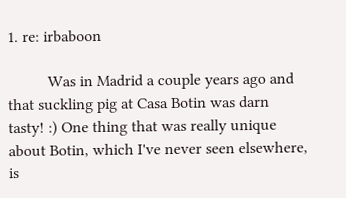1. re: irbaboon

          Was in Madrid a couple years ago and that suckling pig at Casa Botin was darn tasty! :) One thing that was really unique about Botin, which I've never seen elsewhere, is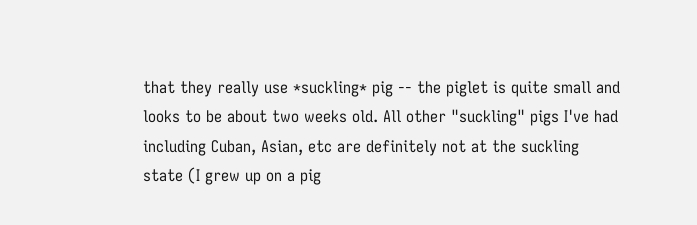that they really use *suckling* pig -- the piglet is quite small and looks to be about two weeks old. All other "suckling" pigs I've had including Cuban, Asian, etc are definitely not at the suckling state (I grew up on a pig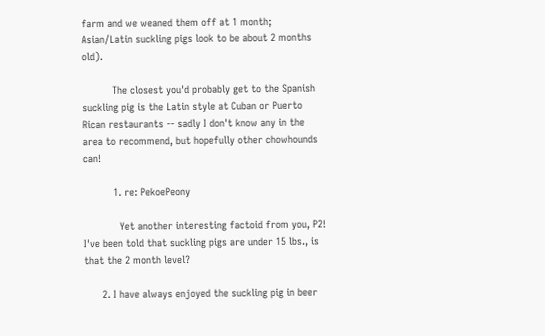farm and we weaned them off at 1 month; Asian/Latin suckling pigs look to be about 2 months old).

          The closest you'd probably get to the Spanish suckling pig is the Latin style at Cuban or Puerto Rican restaurants -- sadly I don't know any in the area to recommend, but hopefully other chowhounds can!

          1. re: PekoePeony

            Yet another interesting factoid from you, P2! I've been told that suckling pigs are under 15 lbs., is that the 2 month level?

      2. I have always enjoyed the suckling pig in beer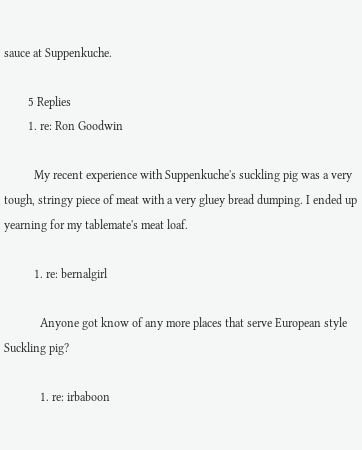sauce at Suppenkuche.

        5 Replies
        1. re: Ron Goodwin

          My recent experience with Suppenkuche's suckling pig was a very tough, stringy piece of meat with a very gluey bread dumping. I ended up yearning for my tablemate's meat loaf.

          1. re: bernalgirl

            Anyone got know of any more places that serve European style Suckling pig?

            1. re: irbaboon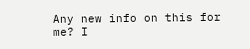Any new info on this for me? I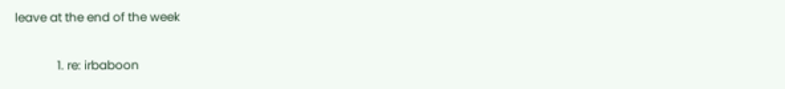leave at the end of the week

              1. re: irbaboon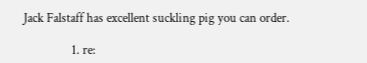Jack Falstaff has excellent suckling pig you can order.

                1. re: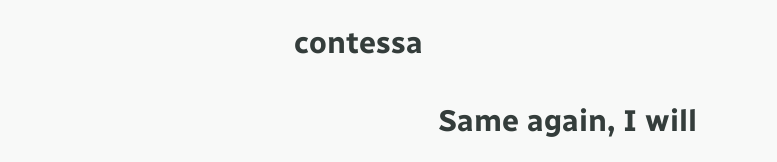contessa

                  Same again, I will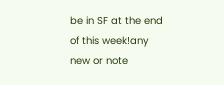be in SF at the end of this week!any new or note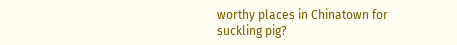worthy places in Chinatown for suckling pig?